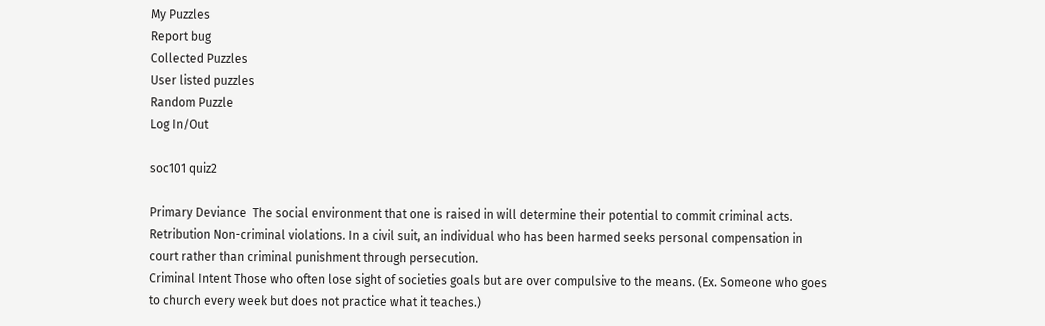My Puzzles
Report bug
Collected Puzzles
User listed puzzles
Random Puzzle
Log In/Out

soc101 quiz2

Primary Deviance  The social environment that one is raised in will determine their potential to commit criminal acts.
Retribution Non-criminal violations. In a civil suit, an individual who has been harmed seeks personal compensation in court rather than criminal punishment through persecution.
Criminal Intent Those who often lose sight of societies goals but are over compulsive to the means. (Ex. Someone who goes to church every week but does not practice what it teaches.)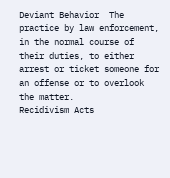Deviant Behavior  The practice by law enforcement, in the normal course of their duties, to either arrest or ticket someone for an offense or to overlook the matter.
Recidivism Acts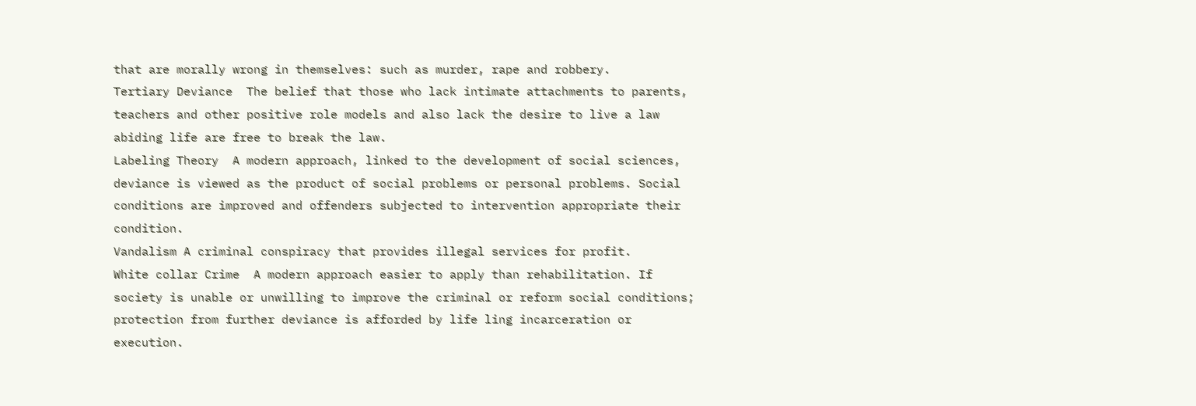that are morally wrong in themselves: such as murder, rape and robbery.
Tertiary Deviance  The belief that those who lack intimate attachments to parents, teachers and other positive role models and also lack the desire to live a law abiding life are free to break the law.
Labeling Theory  A modern approach, linked to the development of social sciences, deviance is viewed as the product of social problems or personal problems. Social conditions are improved and offenders subjected to intervention appropriate their condition.
Vandalism A criminal conspiracy that provides illegal services for profit.
White collar Crime  A modern approach easier to apply than rehabilitation. If society is unable or unwilling to improve the criminal or reform social conditions; protection from further deviance is afforded by life ling incarceration or execution.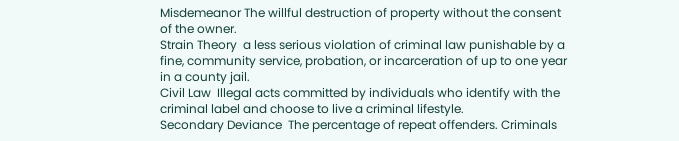Misdemeanor The willful destruction of property without the consent of the owner.
Strain Theory  a less serious violation of criminal law punishable by a fine, community service, probation, or incarceration of up to one year in a county jail.
Civil Law  Illegal acts committed by individuals who identify with the criminal label and choose to live a criminal lifestyle.
Secondary Deviance  The percentage of repeat offenders. Criminals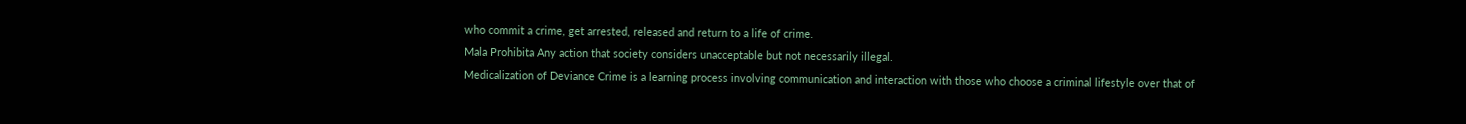who commit a crime, get arrested, released and return to a life of crime.
Mala Prohibita Any action that society considers unacceptable but not necessarily illegal.
Medicalization of Deviance Crime is a learning process involving communication and interaction with those who choose a criminal lifestyle over that of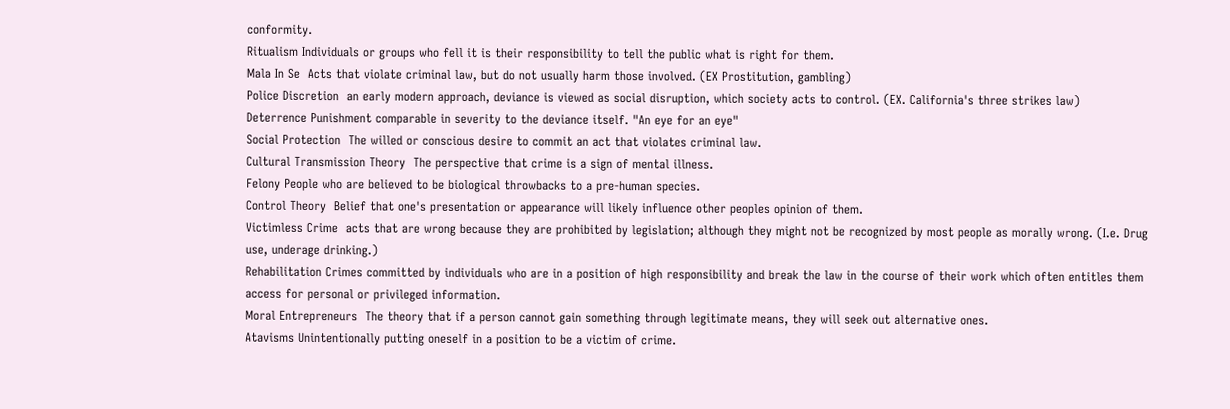conformity.
Ritualism Individuals or groups who fell it is their responsibility to tell the public what is right for them.
Mala In Se  Acts that violate criminal law, but do not usually harm those involved. (EX Prostitution, gambling)
Police Discretion  an early modern approach, deviance is viewed as social disruption, which society acts to control. (EX. California's three strikes law)
Deterrence Punishment comparable in severity to the deviance itself. "An eye for an eye"
Social Protection  The willed or conscious desire to commit an act that violates criminal law.
Cultural Transmission Theory  The perspective that crime is a sign of mental illness.
Felony People who are believed to be biological throwbacks to a pre-human species.
Control Theory  Belief that one's presentation or appearance will likely influence other peoples opinion of them.
Victimless Crime  acts that are wrong because they are prohibited by legislation; although they might not be recognized by most people as morally wrong. (I.e. Drug use, underage drinking.)
Rehabilitation Crimes committed by individuals who are in a position of high responsibility and break the law in the course of their work which often entitles them access for personal or privileged information.
Moral Entrepreneurs  The theory that if a person cannot gain something through legitimate means, they will seek out alternative ones.
Atavisms Unintentionally putting oneself in a position to be a victim of crime.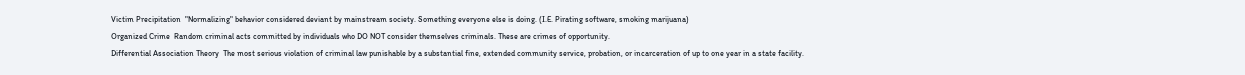Victim Precipitation  "Normalizing" behavior considered deviant by mainstream society. Something everyone else is doing. (I.E. Pirating software, smoking marijuana)
Organized Crime  Random criminal acts committed by individuals who DO NOT consider themselves criminals. These are crimes of opportunity.
Differential Association Theory  The most serious violation of criminal law punishable by a substantial fine, extended community service, probation, or incarceration of up to one year in a state facility.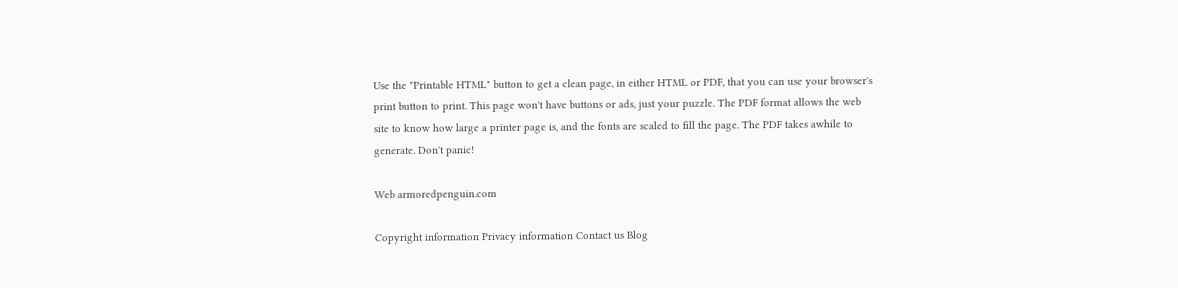Use the "Printable HTML" button to get a clean page, in either HTML or PDF, that you can use your browser's print button to print. This page won't have buttons or ads, just your puzzle. The PDF format allows the web site to know how large a printer page is, and the fonts are scaled to fill the page. The PDF takes awhile to generate. Don't panic!

Web armoredpenguin.com

Copyright information Privacy information Contact us Blog